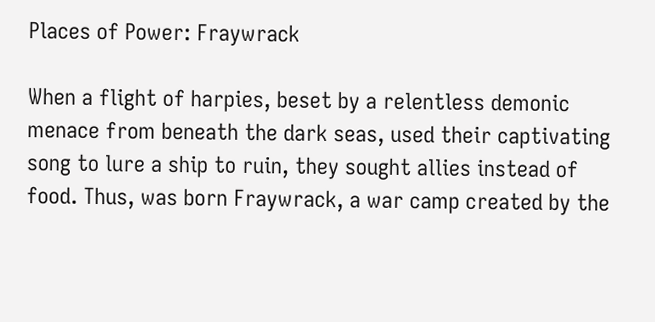Places of Power: Fraywrack

When a flight of harpies, beset by a relentless demonic menace from beneath the dark seas, used their captivating song to lure a ship to ruin, they sought allies instead of food. Thus, was born Fraywrack, a war camp created by the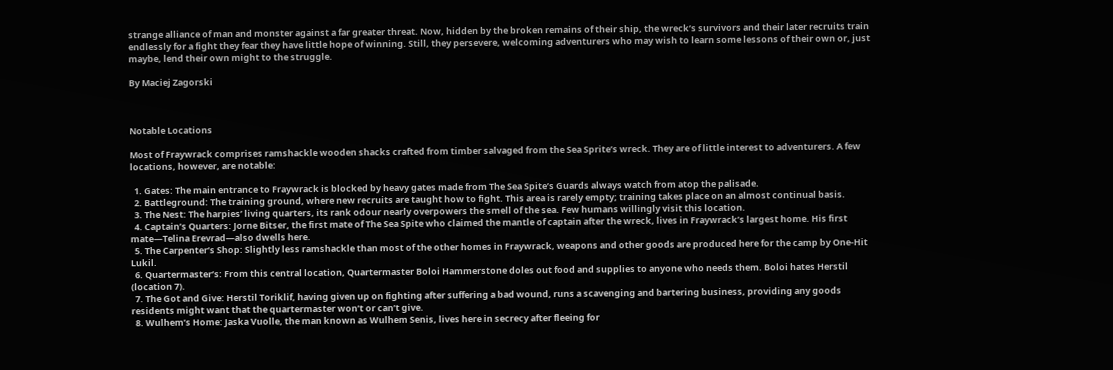strange alliance of man and monster against a far greater threat. Now, hidden by the broken remains of their ship, the wreck’s survivors and their later recruits train endlessly for a fight they fear they have little hope of winning. Still, they persevere, welcoming adventurers who may wish to learn some lessons of their own or, just maybe, lend their own might to the struggle.

By Maciej Zagorski



Notable Locations

Most of Fraywrack comprises ramshackle wooden shacks crafted from timber salvaged from the Sea Sprite’s wreck. They are of little interest to adventurers. A few locations, however, are notable:

  1. Gates: The main entrance to Fraywrack is blocked by heavy gates made from The Sea Spite’s Guards always watch from atop the palisade.
  2. Battleground: The training ground, where new recruits are taught how to fight. This area is rarely empty; training takes place on an almost continual basis.
  3. The Nest: The harpies’ living quarters, its rank odour nearly overpowers the smell of the sea. Few humans willingly visit this location.
  4. Captain’s Quarters: Jorne Bitser, the first mate of The Sea Spite who claimed the mantle of captain after the wreck, lives in Fraywrack’s largest home. His first mate—Telina Erevrad—also dwells here.
  5. The Carpenter’s Shop: Slightly less ramshackle than most of the other homes in Fraywrack, weapons and other goods are produced here for the camp by One-Hit Lukil.
  6. Quartermaster’s: From this central location, Quartermaster Boloi Hammerstone doles out food and supplies to anyone who needs them. Boloi hates Herstil (location 7).
  7. The Got and Give: Herstil Toriklif, having given up on fighting after suffering a bad wound, runs a scavenging and bartering business, providing any goods residents might want that the quartermaster won’t or can’t give.
  8. Wulhem’s Home: Jaska Vuolle, the man known as Wulhem Senis, lives here in secrecy after fleeing for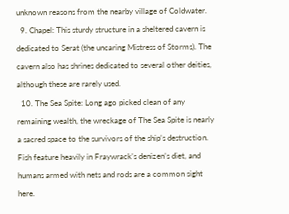unknown reasons from the nearby village of Coldwater.
  9. Chapel: This sturdy structure in a sheltered cavern is dedicated to Serat (the uncaring Mistress of Storms). The cavern also has shrines dedicated to several other deities, although these are rarely used.
  10. The Sea Spite: Long ago picked clean of any remaining wealth, the wreckage of The Sea Spite is nearly a sacred space to the survivors of the ship’s destruction. Fish feature heavily in Fraywrack’s denizen’s diet, and humans armed with nets and rods are a common sight here.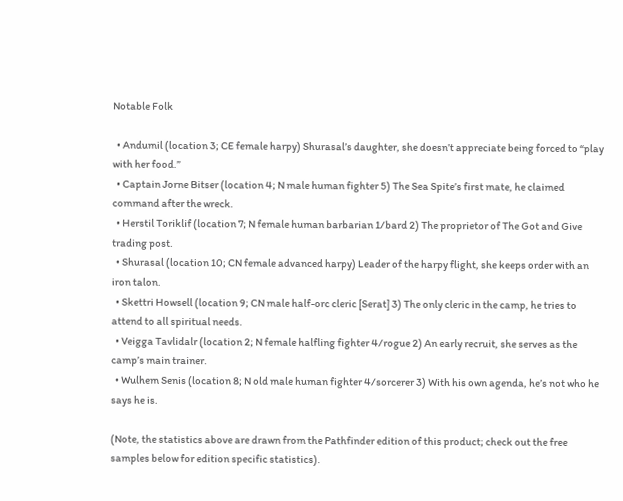Notable Folk

  • Andumil (location 3; CE female harpy) Shurasal’s daughter, she doesn’t appreciate being forced to “play with her food.”
  • Captain Jorne Bitser (location 4; N male human fighter 5) The Sea Spite’s first mate, he claimed command after the wreck.
  • Herstil Toriklif (location 7; N female human barbarian 1/bard 2) The proprietor of The Got and Give trading post.
  • Shurasal (location 10; CN female advanced harpy) Leader of the harpy flight, she keeps order with an iron talon.
  • Skettri Howsell (location 9; CN male half-orc cleric [Serat] 3) The only cleric in the camp, he tries to attend to all spiritual needs.
  • Veigga Tavlidalr (location 2; N female halfling fighter 4/rogue 2) An early recruit, she serves as the camp’s main trainer.
  • Wulhem Senis (location 8; N old male human fighter 4/sorcerer 3) With his own agenda, he’s not who he says he is.

(Note, the statistics above are drawn from the Pathfinder edition of this product; check out the free samples below for edition specific statistics).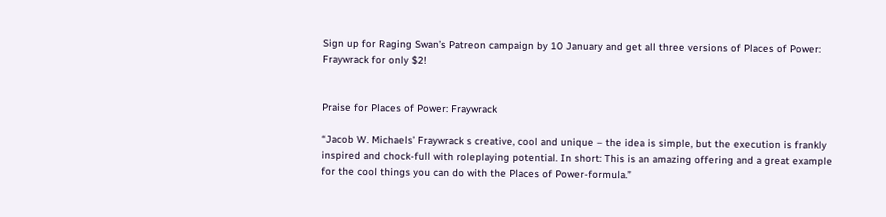Sign up for Raging Swan’s Patreon campaign by 10 January and get all three versions of Places of Power: Fraywrack for only $2!


Praise for Places of Power: Fraywrack

“Jacob W. Michaels’ Fraywrack s creative, cool and unique – the idea is simple, but the execution is frankly inspired and chock-full with roleplaying potential. In short: This is an amazing offering and a great example for the cool things you can do with the Places of Power-formula.”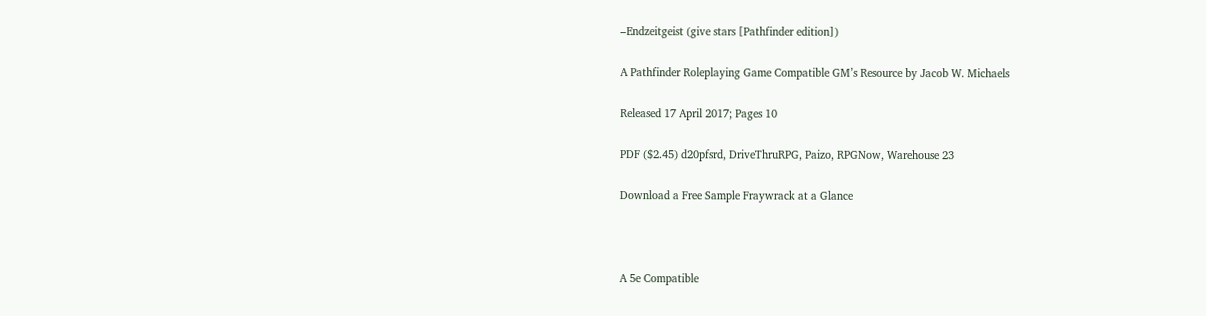–Endzeitgeist (give stars [Pathfinder edition])

A Pathfinder Roleplaying Game Compatible GM’s Resource by Jacob W. Michaels

Released 17 April 2017; Pages 10

PDF ($2.45) d20pfsrd, DriveThruRPG, Paizo, RPGNow, Warehouse 23

Download a Free Sample Fraywrack at a Glance



A 5e Compatible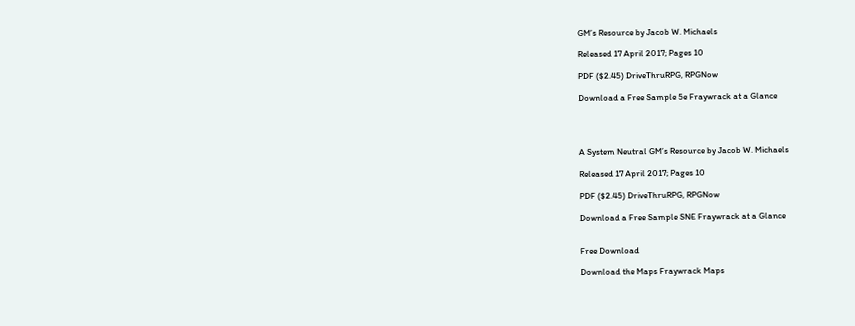GM’s Resource by Jacob W. Michaels

Released 17 April 2017; Pages 10

PDF ($2.45) DriveThruRPG, RPGNow

Download a Free Sample 5e Fraywrack at a Glance




A System Neutral GM’s Resource by Jacob W. Michaels

Released 17 April 2017; Pages 10

PDF ($2.45) DriveThruRPG, RPGNow

Download a Free Sample SNE Fraywrack at a Glance


Free Download

Download the Maps Fraywrack Maps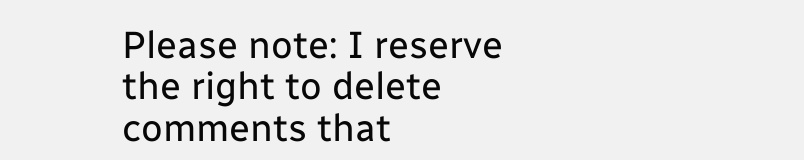Please note: I reserve the right to delete comments that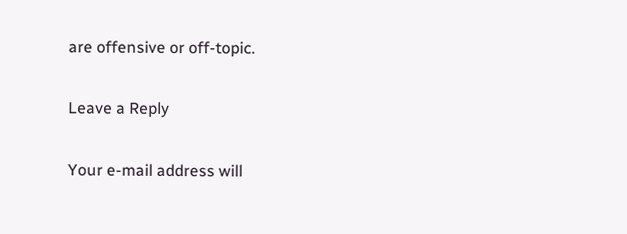are offensive or off-topic.

Leave a Reply

Your e-mail address will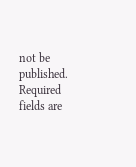not be published. Required fields are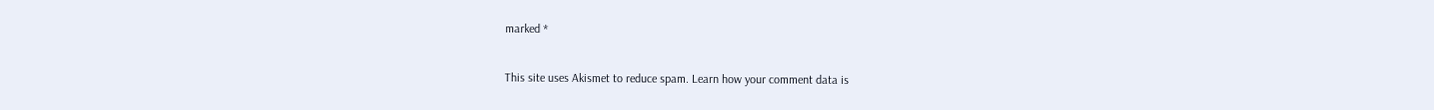marked *

This site uses Akismet to reduce spam. Learn how your comment data is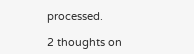processed.

2 thoughts on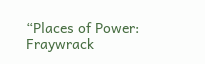“Places of Power: Fraywrack